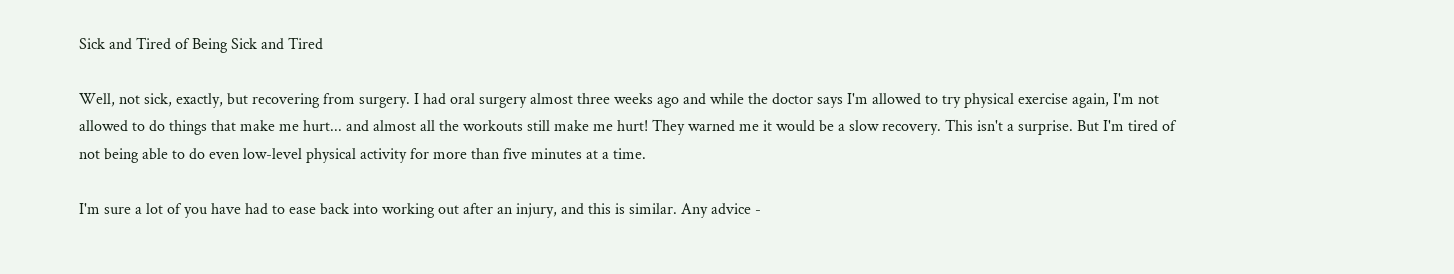Sick and Tired of Being Sick and Tired

Well, not sick, exactly, but recovering from surgery. I had oral surgery almost three weeks ago and while the doctor says I'm allowed to try physical exercise again, I'm not allowed to do things that make me hurt... and almost all the workouts still make me hurt! They warned me it would be a slow recovery. This isn't a surprise. But I'm tired of not being able to do even low-level physical activity for more than five minutes at a time.

I'm sure a lot of you have had to ease back into working out after an injury, and this is similar. Any advice -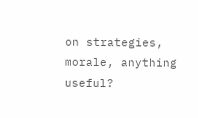on strategies, morale, anything useful?